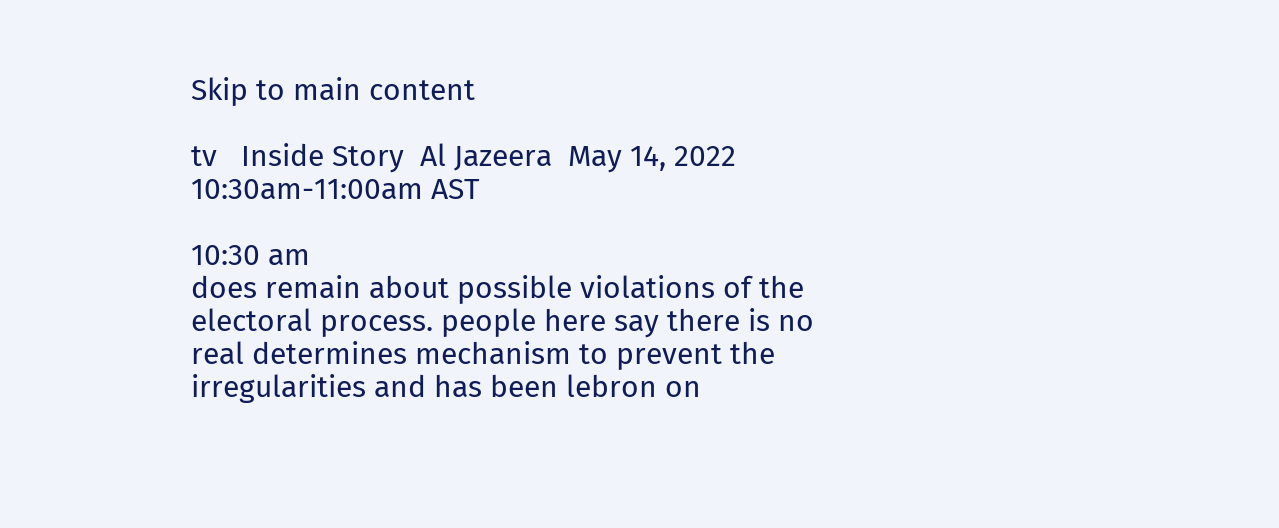Skip to main content

tv   Inside Story  Al Jazeera  May 14, 2022 10:30am-11:00am AST

10:30 am
does remain about possible violations of the electoral process. people here say there is no real determines mechanism to prevent the irregularities and has been lebron on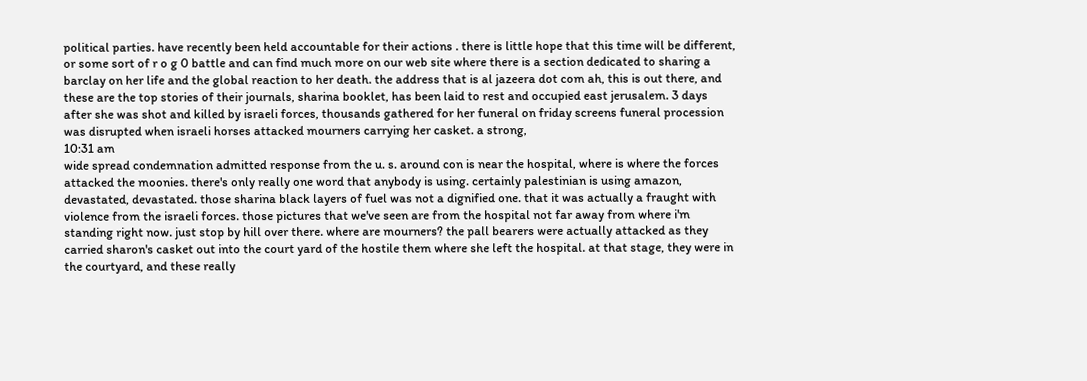political parties. have recently been held accountable for their actions . there is little hope that this time will be different, or some sort of r o g 0 battle and can find much more on our web site where there is a section dedicated to sharing a barclay on her life and the global reaction to her death. the address that is al jazeera dot com ah, this is out there, and these are the top stories of their journals, sharina booklet, has been laid to rest and occupied east jerusalem. 3 days after she was shot and killed by israeli forces, thousands gathered for her funeral on friday screens funeral procession was disrupted when israeli horses attacked mourners carrying her casket. a strong,
10:31 am
wide spread condemnation admitted response from the u. s. around con is near the hospital, where is where the forces attacked the moonies. there's only really one word that anybody is using. certainly palestinian is using amazon, devastated, devastated. those sharina black layers of fuel was not a dignified one. that it was actually a fraught with violence from the israeli forces. those pictures that we've seen are from the hospital not far away from where i'm standing right now. just stop by hill over there. where are mourners? the pall bearers were actually attacked as they carried sharon's casket out into the court yard of the hostile them where she left the hospital. at that stage, they were in the courtyard, and these really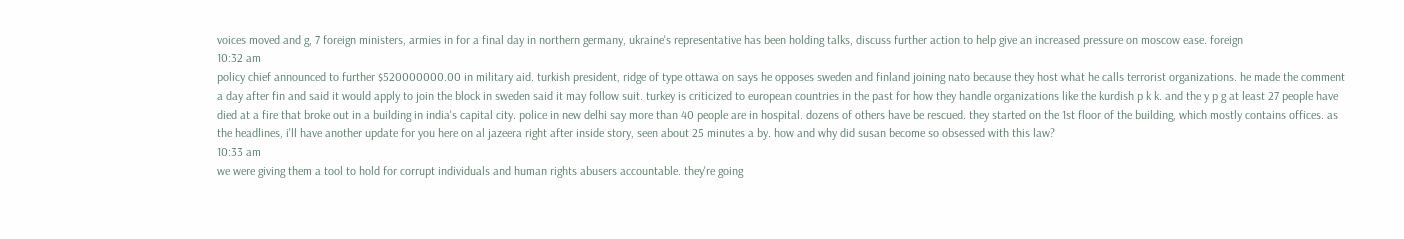voices moved and g, 7 foreign ministers, armies in for a final day in northern germany, ukraine's representative has been holding talks, discuss further action to help give an increased pressure on moscow ease. foreign
10:32 am
policy chief announced to further $520000000.00 in military aid. turkish president, ridge of type ottawa on says he opposes sweden and finland joining nato because they host what he calls terrorist organizations. he made the comment a day after fin and said it would apply to join the block in sweden said it may follow suit. turkey is criticized to european countries in the past for how they handle organizations like the kurdish p k k. and the y p g at least 27 people have died at a fire that broke out in a building in india's capital city. police in new delhi say more than 40 people are in hospital. dozens of others have be rescued. they started on the 1st floor of the building, which mostly contains offices. as the headlines, i'll have another update for you here on al jazeera right after inside story, seen about 25 minutes a by. how and why did susan become so obsessed with this law?
10:33 am
we were giving them a tool to hold for corrupt individuals and human rights abusers accountable. they're going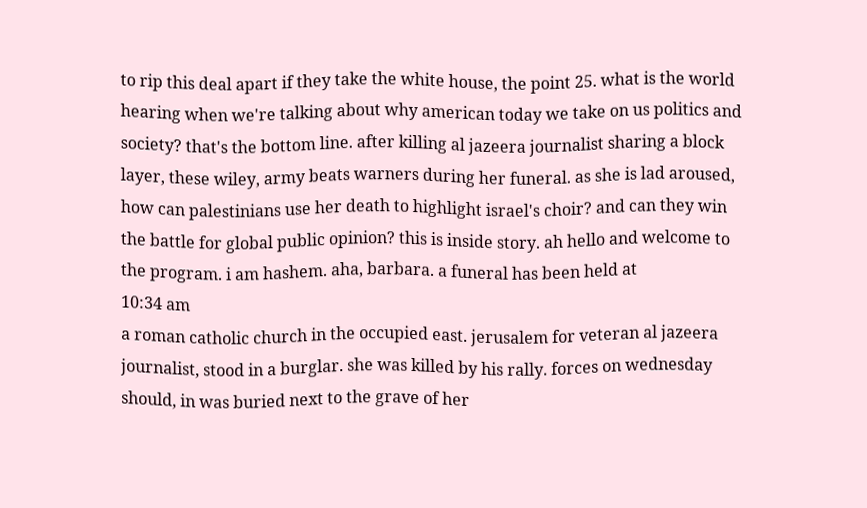to rip this deal apart if they take the white house, the point 25. what is the world hearing when we're talking about why american today we take on us politics and society? that's the bottom line. after killing al jazeera journalist sharing a block layer, these wiley, army beats warners during her funeral. as she is lad aroused, how can palestinians use her death to highlight israel's choir? and can they win the battle for global public opinion? this is inside story. ah hello and welcome to the program. i am hashem. aha, barbara. a funeral has been held at
10:34 am
a roman catholic church in the occupied east. jerusalem for veteran al jazeera journalist, stood in a burglar. she was killed by his rally. forces on wednesday should, in was buried next to the grave of her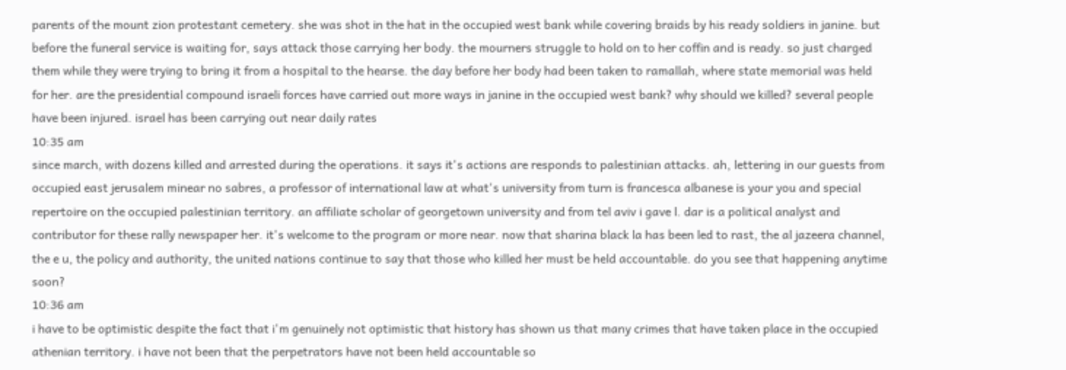parents of the mount zion protestant cemetery. she was shot in the hat in the occupied west bank while covering braids by his ready soldiers in janine. but before the funeral service is waiting for, says attack those carrying her body. the mourners struggle to hold on to her coffin and is ready. so just charged them while they were trying to bring it from a hospital to the hearse. the day before her body had been taken to ramallah, where state memorial was held for her. are the presidential compound israeli forces have carried out more ways in janine in the occupied west bank? why should we killed? several people have been injured. israel has been carrying out near daily rates
10:35 am
since march, with dozens killed and arrested during the operations. it says it's actions are responds to palestinian attacks. ah, lettering in our guests from occupied east jerusalem minear no sabres, a professor of international law at what's university from turn is francesca albanese is your you and special repertoire on the occupied palestinian territory. an affiliate scholar of georgetown university and from tel aviv i gave l. dar is a political analyst and contributor for these rally newspaper her. it's welcome to the program or more near. now that sharina black la has been led to rast, the al jazeera channel, the e u, the policy and authority, the united nations continue to say that those who killed her must be held accountable. do you see that happening anytime soon?
10:36 am
i have to be optimistic despite the fact that i'm genuinely not optimistic that history has shown us that many crimes that have taken place in the occupied athenian territory. i have not been that the perpetrators have not been held accountable so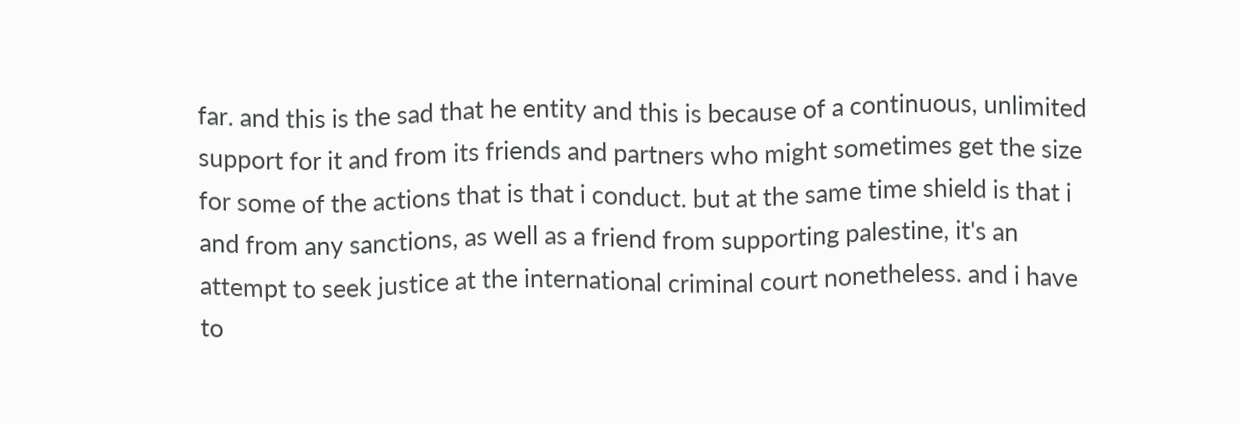far. and this is the sad that he entity and this is because of a continuous, unlimited support for it and from its friends and partners who might sometimes get the size for some of the actions that is that i conduct. but at the same time shield is that i and from any sanctions, as well as a friend from supporting palestine, it's an attempt to seek justice at the international criminal court nonetheless. and i have to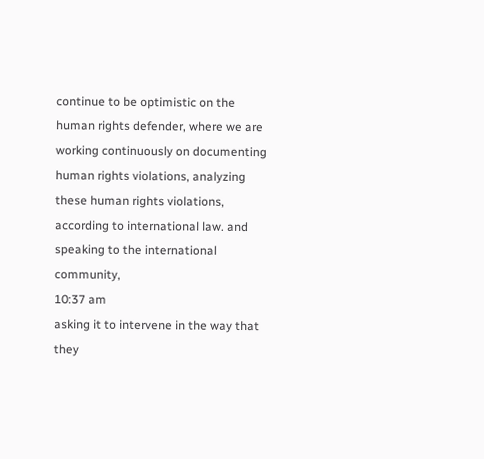continue to be optimistic on the human rights defender, where we are working continuously on documenting human rights violations, analyzing these human rights violations, according to international law. and speaking to the international community,
10:37 am
asking it to intervene in the way that they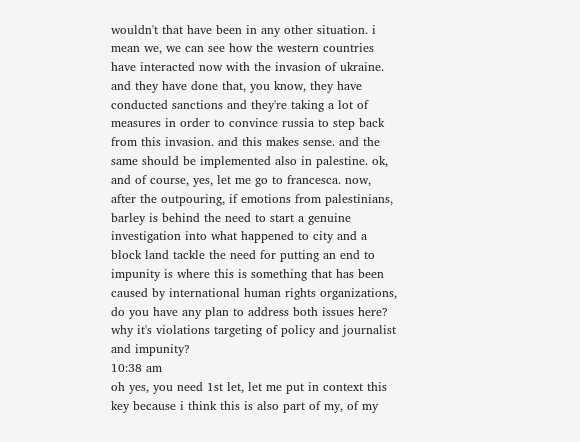wouldn't that have been in any other situation. i mean we, we can see how the western countries have interacted now with the invasion of ukraine. and they have done that, you know, they have conducted sanctions and they're taking a lot of measures in order to convince russia to step back from this invasion. and this makes sense. and the same should be implemented also in palestine. ok, and of course, yes, let me go to francesca. now, after the outpouring, if emotions from palestinians, barley is behind the need to start a genuine investigation into what happened to city and a block land tackle the need for putting an end to impunity is where this is something that has been caused by international human rights organizations, do you have any plan to address both issues here? why it's violations targeting of policy and journalist and impunity?
10:38 am
oh yes, you need 1st let, let me put in context this key because i think this is also part of my, of my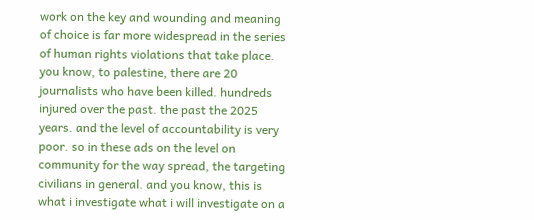work on the key and wounding and meaning of choice is far more widespread in the series of human rights violations that take place. you know, to palestine, there are 20 journalists who have been killed. hundreds injured over the past. the past the 2025 years. and the level of accountability is very poor. so in these ads on the level on community for the way spread, the targeting civilians in general. and you know, this is what i investigate what i will investigate on a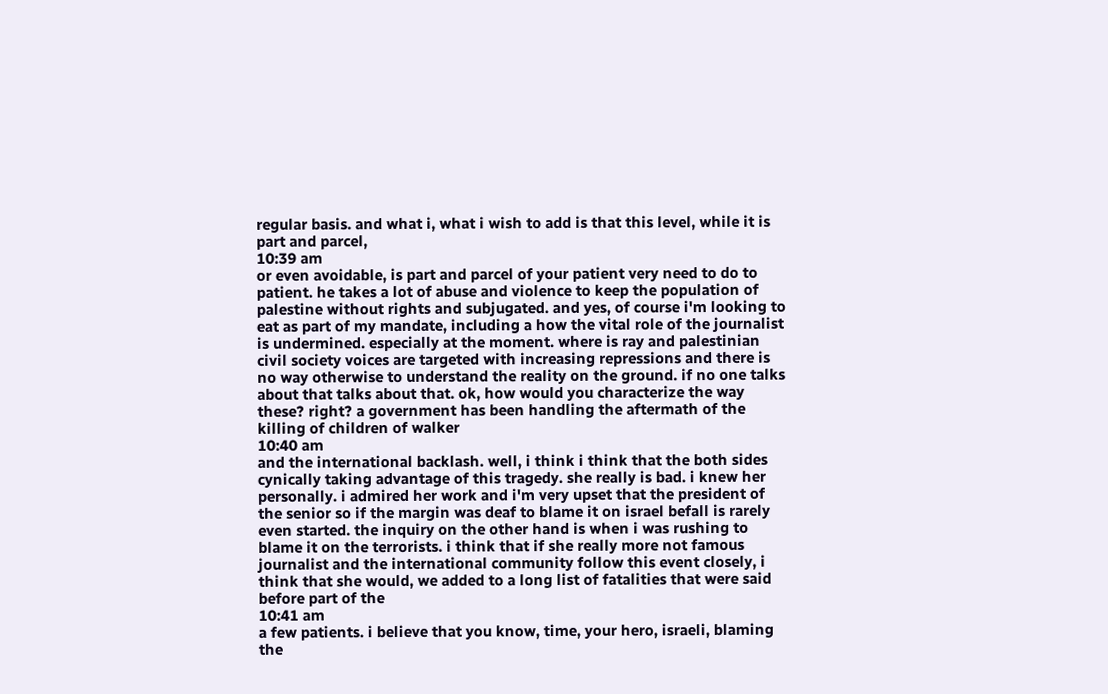regular basis. and what i, what i wish to add is that this level, while it is part and parcel,
10:39 am
or even avoidable, is part and parcel of your patient very need to do to patient. he takes a lot of abuse and violence to keep the population of palestine without rights and subjugated. and yes, of course i'm looking to eat as part of my mandate, including a how the vital role of the journalist is undermined. especially at the moment. where is ray and palestinian civil society voices are targeted with increasing repressions and there is no way otherwise to understand the reality on the ground. if no one talks about that talks about that. ok, how would you characterize the way these? right? a government has been handling the aftermath of the killing of children of walker
10:40 am
and the international backlash. well, i think i think that the both sides cynically taking advantage of this tragedy. she really is bad. i knew her personally. i admired her work and i'm very upset that the president of the senior so if the margin was deaf to blame it on israel befall is rarely even started. the inquiry on the other hand is when i was rushing to blame it on the terrorists. i think that if she really more not famous journalist and the international community follow this event closely, i think that she would, we added to a long list of fatalities that were said before part of the
10:41 am
a few patients. i believe that you know, time, your hero, israeli, blaming the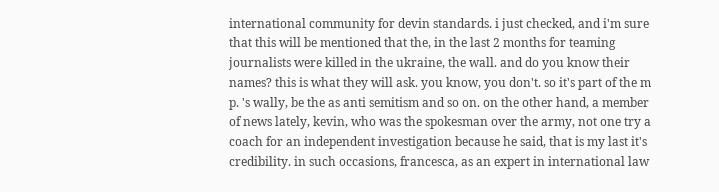international community for devin standards. i just checked, and i'm sure that this will be mentioned that the, in the last 2 months for teaming journalists were killed in the ukraine, the wall. and do you know their names? this is what they will ask. you know, you don't. so it's part of the m p. 's wally, be the as anti semitism and so on. on the other hand, a member of news lately, kevin, who was the spokesman over the army, not one try a coach for an independent investigation because he said, that is my last it's credibility. in such occasions, francesca, as an expert in international law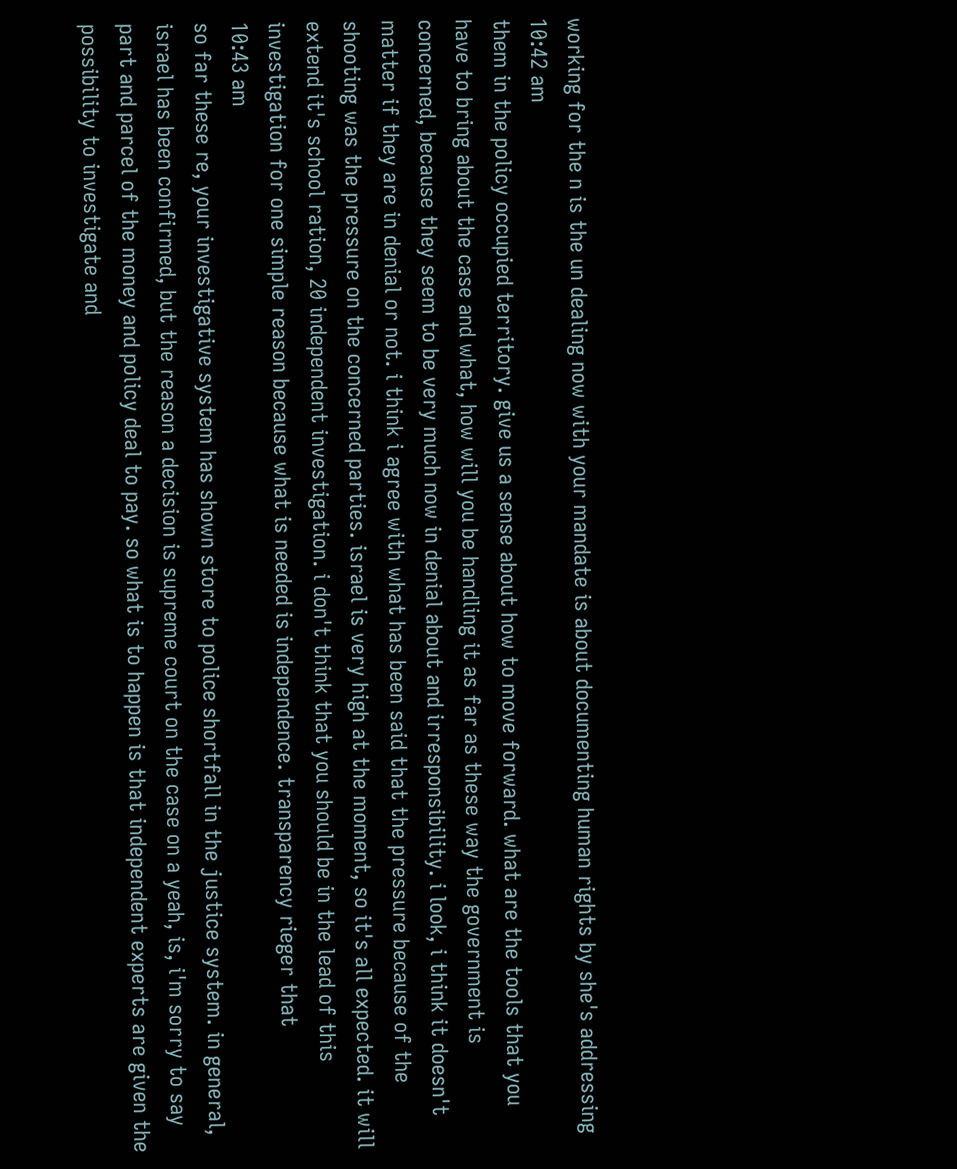working for the n is the un dealing now with your mandate is about documenting human rights by she's addressing
10:42 am
them in the policy occupied territory. give us a sense about how to move forward. what are the tools that you have to bring about the case and what, how will you be handling it as far as these way the government is concerned, because they seem to be very much now in denial about and irresponsibility. i look, i think it doesn't matter if they are in denial or not. i think i agree with what has been said that the pressure because of the shooting was the pressure on the concerned parties. israel is very high at the moment, so it's all expected. it will extend it's school ration, 20 independent investigation. i don't think that you should be in the lead of this investigation for one simple reason because what is needed is independence. transparency rieger that
10:43 am
so far these re, your investigative system has shown store to police shortfall in the justice system. in general, israel has been confirmed, but the reason a decision is supreme court on the case on a yeah, is, i'm sorry to say part and parcel of the money and policy deal to pay. so what is to happen is that independent experts are given the possibility to investigate and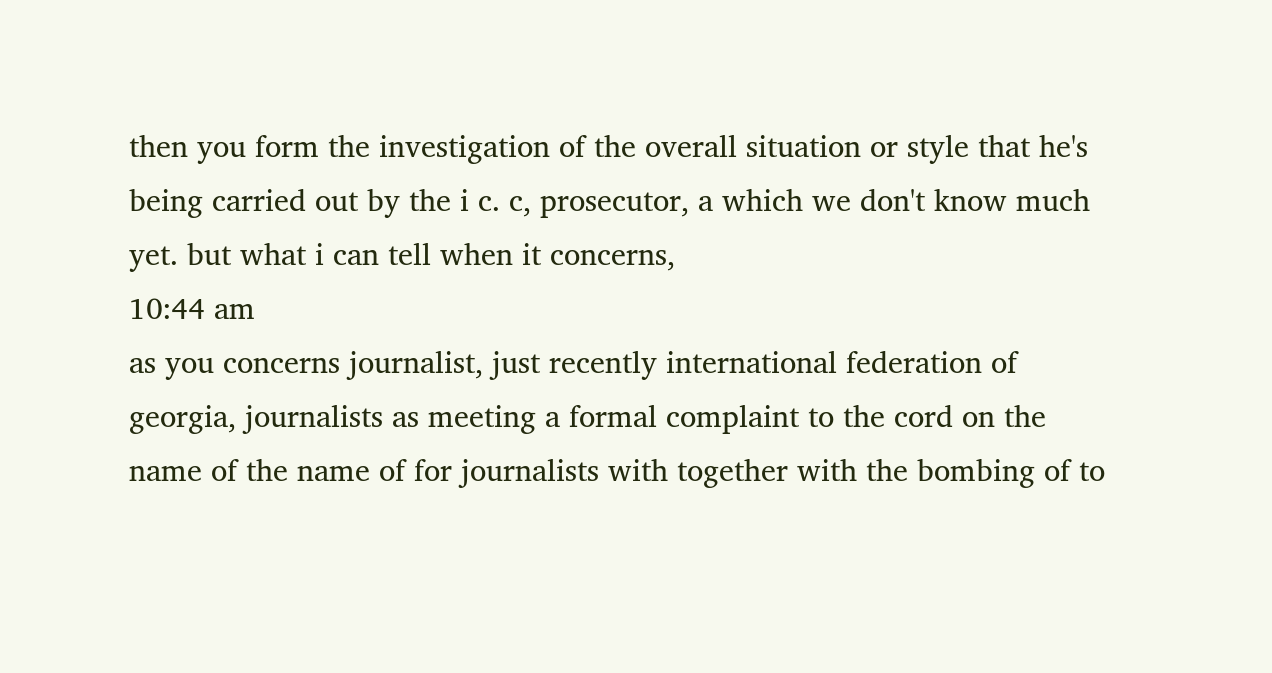then you form the investigation of the overall situation or style that he's being carried out by the i c. c, prosecutor, a which we don't know much yet. but what i can tell when it concerns,
10:44 am
as you concerns journalist, just recently international federation of georgia, journalists as meeting a formal complaint to the cord on the name of the name of for journalists with together with the bombing of to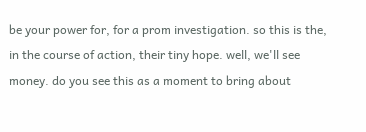be your power for, for a prom investigation. so this is the, in the course of action, their tiny hope. well, we'll see money. do you see this as a moment to bring about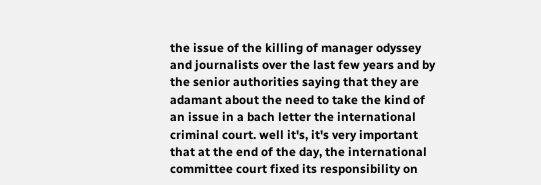the issue of the killing of manager odyssey and journalists over the last few years and by the senior authorities saying that they are adamant about the need to take the kind of an issue in a bach letter the international criminal court. well it's, it's very important that at the end of the day, the international committee court fixed its responsibility on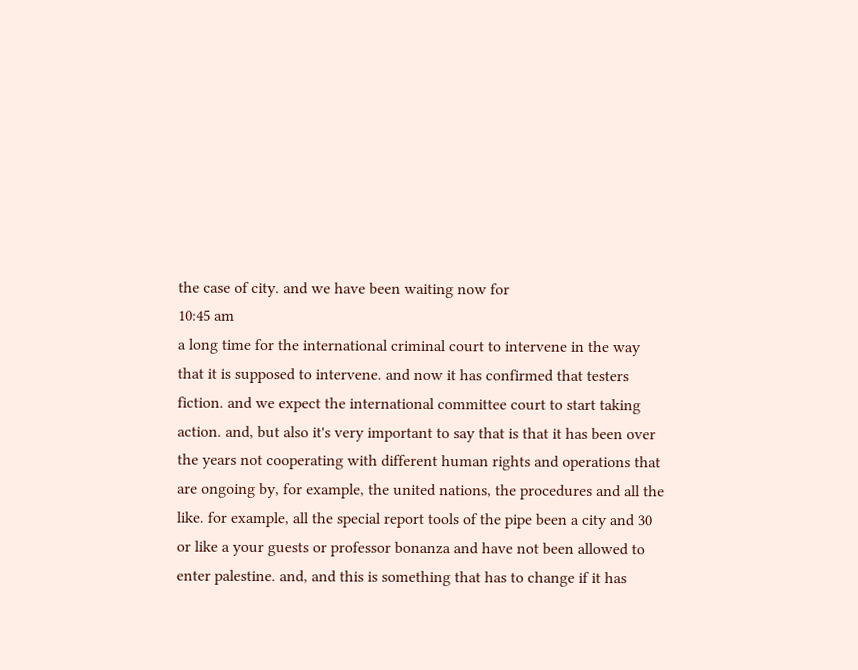the case of city. and we have been waiting now for
10:45 am
a long time for the international criminal court to intervene in the way that it is supposed to intervene. and now it has confirmed that testers fiction. and we expect the international committee court to start taking action. and, but also it's very important to say that is that it has been over the years not cooperating with different human rights and operations that are ongoing by, for example, the united nations, the procedures and all the like. for example, all the special report tools of the pipe been a city and 30 or like a your guests or professor bonanza and have not been allowed to enter palestine. and, and this is something that has to change if it has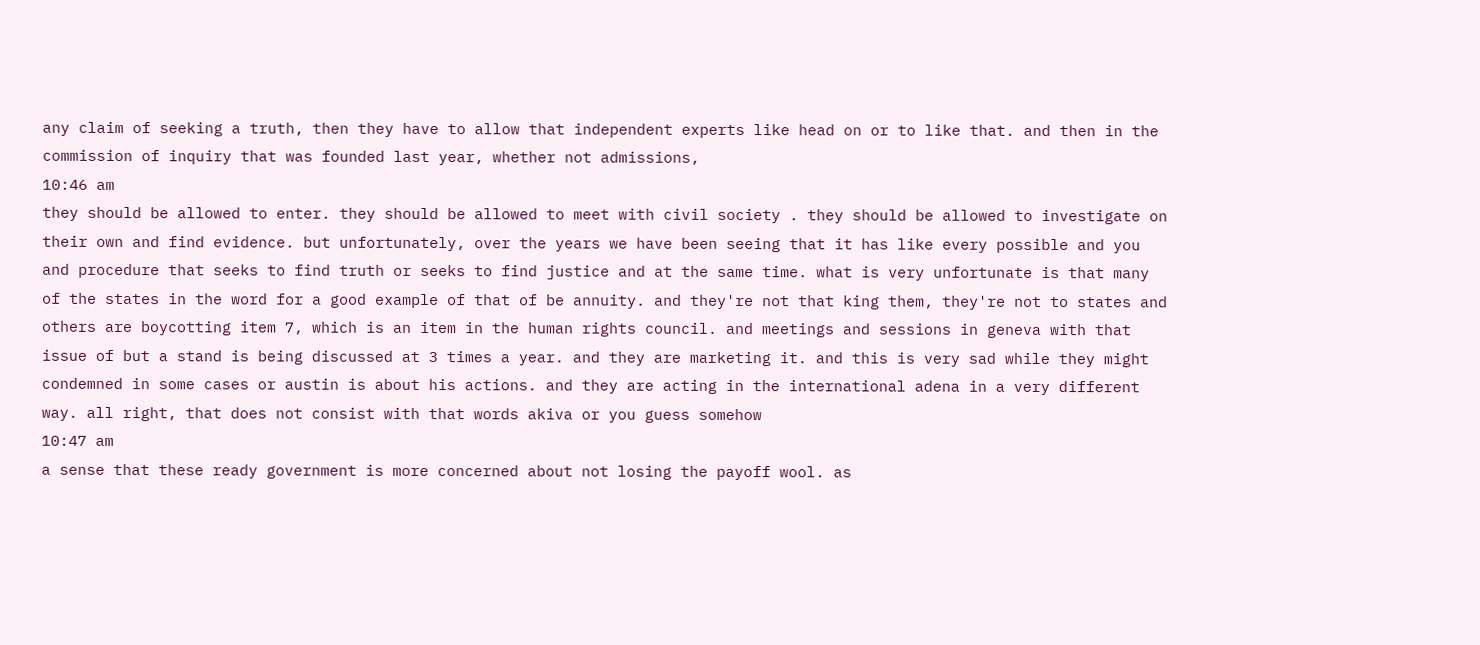any claim of seeking a truth, then they have to allow that independent experts like head on or to like that. and then in the commission of inquiry that was founded last year, whether not admissions,
10:46 am
they should be allowed to enter. they should be allowed to meet with civil society . they should be allowed to investigate on their own and find evidence. but unfortunately, over the years we have been seeing that it has like every possible and you and procedure that seeks to find truth or seeks to find justice and at the same time. what is very unfortunate is that many of the states in the word for a good example of that of be annuity. and they're not that king them, they're not to states and others are boycotting item 7, which is an item in the human rights council. and meetings and sessions in geneva with that issue of but a stand is being discussed at 3 times a year. and they are marketing it. and this is very sad while they might condemned in some cases or austin is about his actions. and they are acting in the international adena in a very different way. all right, that does not consist with that words akiva or you guess somehow
10:47 am
a sense that these ready government is more concerned about not losing the payoff wool. as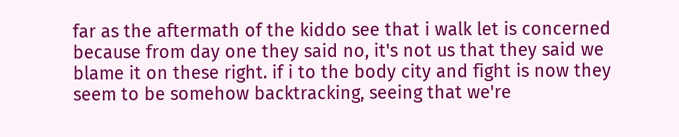far as the aftermath of the kiddo see that i walk let is concerned because from day one they said no, it's not us that they said we blame it on these right. if i to the body city and fight is now they seem to be somehow backtracking, seeing that we're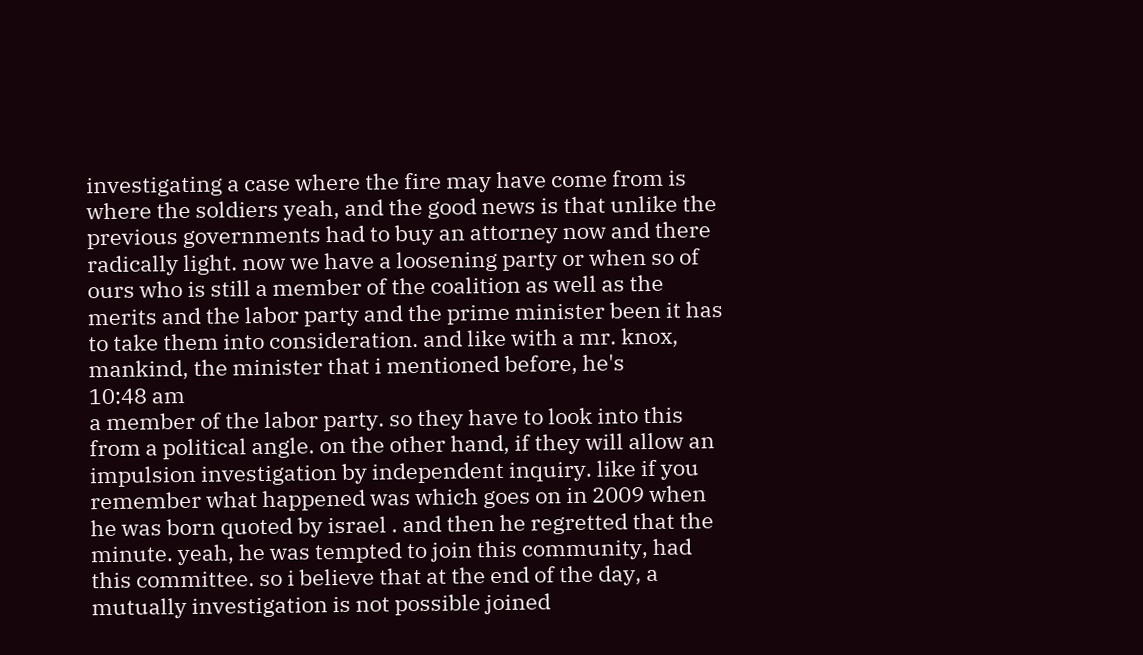investigating a case where the fire may have come from is where the soldiers yeah, and the good news is that unlike the previous governments had to buy an attorney now and there radically light. now we have a loosening party or when so of ours who is still a member of the coalition as well as the merits and the labor party and the prime minister been it has to take them into consideration. and like with a mr. knox, mankind, the minister that i mentioned before, he's
10:48 am
a member of the labor party. so they have to look into this from a political angle. on the other hand, if they will allow an impulsion investigation by independent inquiry. like if you remember what happened was which goes on in 2009 when he was born quoted by israel . and then he regretted that the minute. yeah, he was tempted to join this community, had this committee. so i believe that at the end of the day, a mutually investigation is not possible joined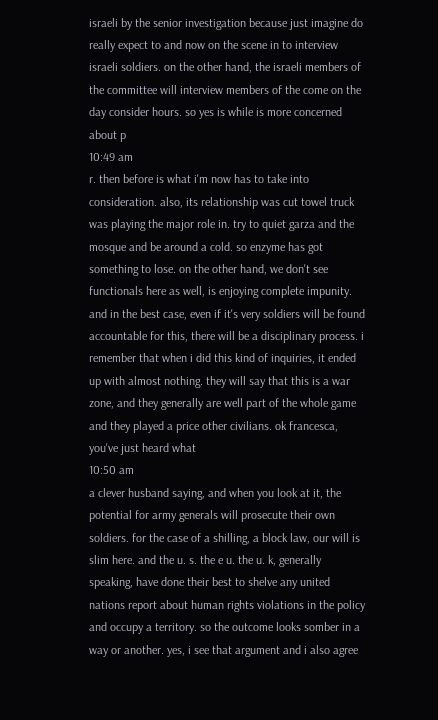israeli by the senior investigation because just imagine do really expect to and now on the scene in to interview israeli soldiers. on the other hand, the israeli members of the committee will interview members of the come on the day consider hours. so yes is while is more concerned about p
10:49 am
r. then before is what i'm now has to take into consideration. also, its relationship was cut towel truck was playing the major role in. try to quiet garza and the mosque and be around a cold. so enzyme has got something to lose. on the other hand, we don't see functionals here as well, is enjoying complete impunity. and in the best case, even if it's very soldiers will be found accountable for this, there will be a disciplinary process. i remember that when i did this kind of inquiries, it ended up with almost nothing. they will say that this is a war zone, and they generally are well part of the whole game and they played a price other civilians. ok francesca, you've just heard what
10:50 am
a clever husband saying, and when you look at it, the potential for army generals will prosecute their own soldiers. for the case of a shilling, a block law, our will is slim here. and the u. s. the e u. the u. k, generally speaking, have done their best to shelve any united nations report about human rights violations in the policy and occupy a territory. so the outcome looks somber in a way or another. yes, i see that argument and i also agree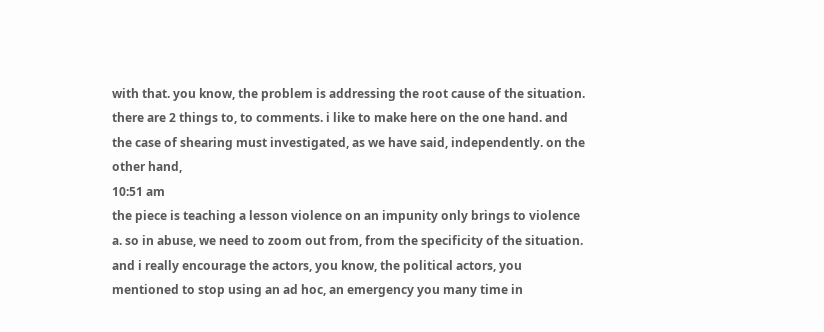with that. you know, the problem is addressing the root cause of the situation. there are 2 things to, to comments. i like to make here on the one hand. and the case of shearing must investigated, as we have said, independently. on the other hand,
10:51 am
the piece is teaching a lesson violence on an impunity only brings to violence a. so in abuse, we need to zoom out from, from the specificity of the situation. and i really encourage the actors, you know, the political actors, you mentioned to stop using an ad hoc, an emergency you many time in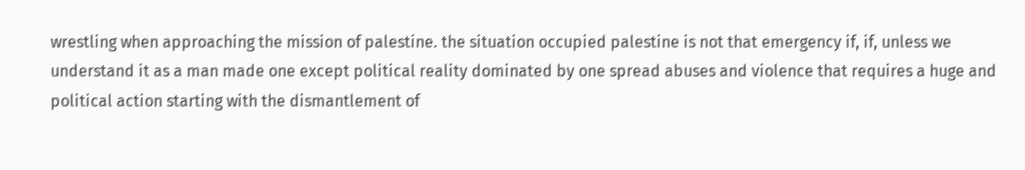wrestling when approaching the mission of palestine. the situation occupied palestine is not that emergency if, if, unless we understand it as a man made one except political reality dominated by one spread abuses and violence that requires a huge and political action starting with the dismantlement of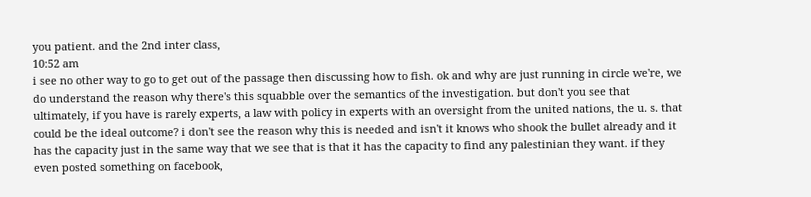you patient. and the 2nd inter class,
10:52 am
i see no other way to go to get out of the passage then discussing how to fish. ok and why are just running in circle we're, we do understand the reason why there's this squabble over the semantics of the investigation. but don't you see that ultimately, if you have is rarely experts, a law with policy in experts with an oversight from the united nations, the u. s. that could be the ideal outcome? i don't see the reason why this is needed and isn't it knows who shook the bullet already and it has the capacity just in the same way that we see that is that it has the capacity to find any palestinian they want. if they even posted something on facebook,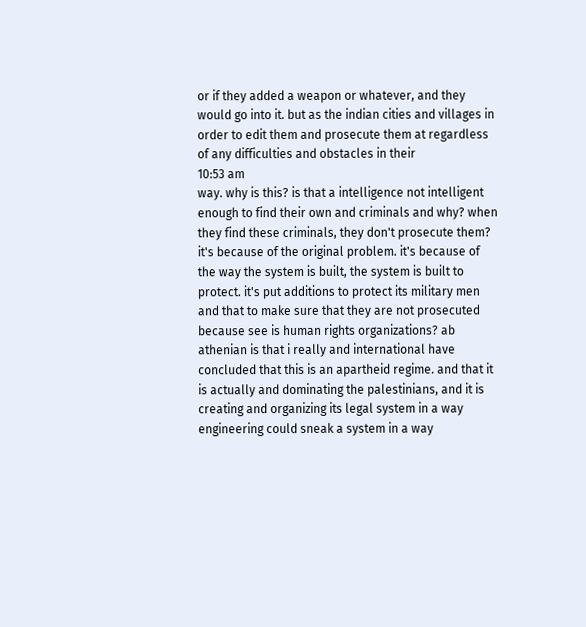or if they added a weapon or whatever, and they would go into it. but as the indian cities and villages in order to edit them and prosecute them at regardless of any difficulties and obstacles in their
10:53 am
way. why is this? is that a intelligence not intelligent enough to find their own and criminals and why? when they find these criminals, they don't prosecute them? it's because of the original problem. it's because of the way the system is built, the system is built to protect. it's put additions to protect its military men and that to make sure that they are not prosecuted because see is human rights organizations? ab athenian is that i really and international have concluded that this is an apartheid regime. and that it is actually and dominating the palestinians, and it is creating and organizing its legal system in a way engineering could sneak a system in a way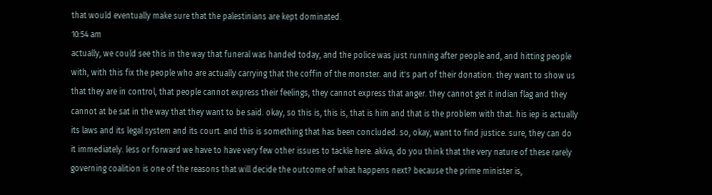that would eventually make sure that the palestinians are kept dominated.
10:54 am
actually, we could see this in the way that funeral was handed today, and the police was just running after people and, and hitting people with, with this fix the people who are actually carrying that the coffin of the monster. and it's part of their donation. they want to show us that they are in control, that people cannot express their feelings, they cannot express that anger. they cannot get it indian flag and they cannot at be sat in the way that they want to be said. okay, so this is, this is, that is him and that is the problem with that. his iep is actually its laws and its legal system and its court. and this is something that has been concluded. so, okay, want to find justice. sure, they can do it immediately. less or forward we have to have very few other issues to tackle here. akiva, do you think that the very nature of these rarely governing coalition is one of the reasons that will decide the outcome of what happens next? because the prime minister is,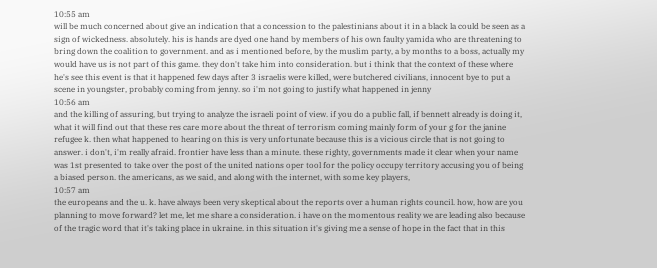10:55 am
will be much concerned about give an indication that a concession to the palestinians about it in a black la could be seen as a sign of wickedness. absolutely. his is hands are dyed one hand by members of his own faulty yamida who are threatening to bring down the coalition to government. and as i mentioned before, by the muslim party, a by months to a boss, actually my would have us is not part of this game. they don't take him into consideration. but i think that the context of these where he's see this event is that it happened few days after 3 israelis were killed, were butchered civilians, innocent bye to put a scene in youngster, probably coming from jenny. so i'm not going to justify what happened in jenny
10:56 am
and the killing of assuring, but trying to analyze the israeli point of view. if you do a public fall, if bennett already is doing it, what it will find out that these res care more about the threat of terrorism coming mainly form of your g for the janine refugee k. then what happened to hearing on this is very unfortunate because this is a vicious circle that is not going to answer. i don't, i'm really afraid. frontier have less than a minute. these righty, governments made it clear when your name was 1st presented to take over the post of the united nations oper tool for the policy occupy territory accusing you of being a biased person. the americans, as we said, and along with the internet, with some key players,
10:57 am
the europeans and the u. k. have always been very skeptical about the reports over a human rights council. how, how are you planning to move forward? let me, let me share a consideration. i have on the momentous reality we are leading also because of the tragic word that it's taking place in ukraine. in this situation it's giving me a sense of hope in the fact that in this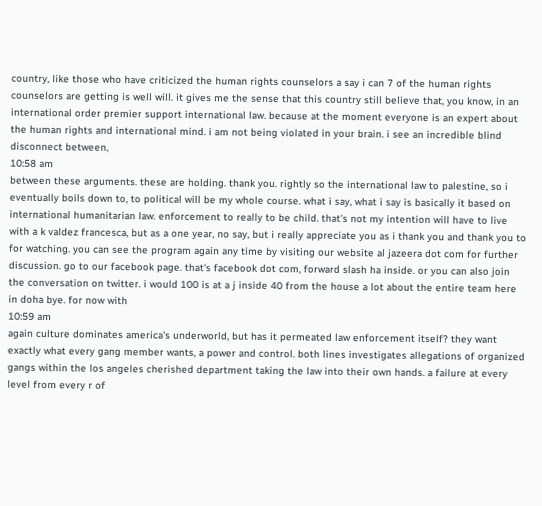country, like those who have criticized the human rights counselors a say i can 7 of the human rights counselors are getting is well will. it gives me the sense that this country still believe that, you know, in an international order premier support international law. because at the moment everyone is an expert about the human rights and international mind. i am not being violated in your brain. i see an incredible blind disconnect between,
10:58 am
between these arguments. these are holding. thank you. rightly so the international law to palestine, so i eventually boils down to, to political will be my whole course. what i say, what i say is basically it based on international humanitarian law. enforcement to really to be child. that's not my intention will have to live with a k valdez francesca, but as a one year, no say, but i really appreciate you as i thank you and thank you to for watching. you can see the program again any time by visiting our website al jazeera dot com for further discussion. go to our facebook page. that's facebook dot com, forward slash ha inside. or you can also join the conversation on twitter. i would 100 is at a j inside 40 from the house a lot about the entire team here in doha bye. for now with
10:59 am
again culture dominates america's underworld, but has it permeated law enforcement itself? they want exactly what every gang member wants, a power and control. both lines investigates allegations of organized gangs within the los angeles cherished department taking the law into their own hands. a failure at every level from every r of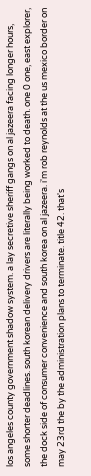los angeles county government shadow system. a lay secretive sheriff gangs on al jazeera facing longer hours, some shorter deadlines. south korean delivery drivers are literally being worked to death. one 0 one, east explorer, the dock side of consumer convenience and south korea on al jazeera. i'm rob reynolds at the us mexico border on may 23rd the by the administration plans to terminate. title 42. that's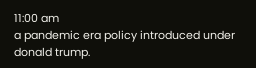11:00 am
a pandemic era policy introduced under donald trump.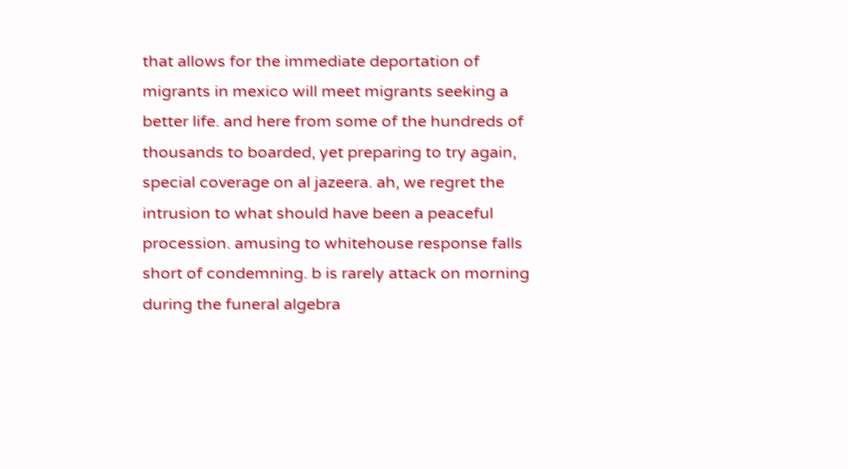that allows for the immediate deportation of migrants in mexico will meet migrants seeking a better life. and here from some of the hundreds of thousands to boarded, yet preparing to try again, special coverage on al jazeera. ah, we regret the intrusion to what should have been a peaceful procession. amusing to whitehouse response falls short of condemning. b is rarely attack on morning during the funeral algebra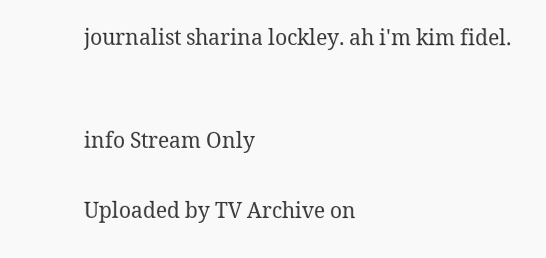journalist sharina lockley. ah i'm kim fidel.


info Stream Only

Uploaded by TV Archive on